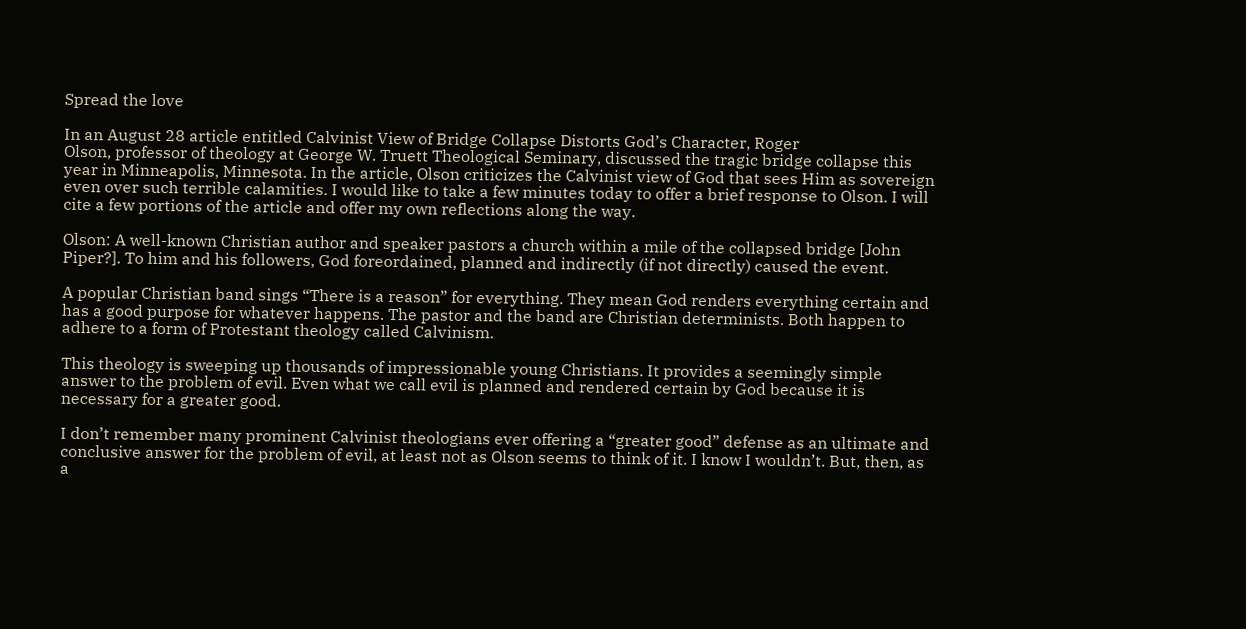Spread the love

In an August 28 article entitled Calvinist View of Bridge Collapse Distorts God’s Character, Roger
Olson, professor of theology at George W. Truett Theological Seminary, discussed the tragic bridge collapse this year in Minneapolis, Minnesota. In the article, Olson criticizes the Calvinist view of God that sees Him as sovereign even over such terrible calamities. I would like to take a few minutes today to offer a brief response to Olson. I will cite a few portions of the article and offer my own reflections along the way.

Olson: A well-known Christian author and speaker pastors a church within a mile of the collapsed bridge [John Piper?]. To him and his followers, God foreordained, planned and indirectly (if not directly) caused the event.

A popular Christian band sings “There is a reason” for everything. They mean God renders everything certain and has a good purpose for whatever happens. The pastor and the band are Christian determinists. Both happen to adhere to a form of Protestant theology called Calvinism.

This theology is sweeping up thousands of impressionable young Christians. It provides a seemingly simple answer to the problem of evil. Even what we call evil is planned and rendered certain by God because it is necessary for a greater good.

I don’t remember many prominent Calvinist theologians ever offering a “greater good” defense as an ultimate and conclusive answer for the problem of evil, at least not as Olson seems to think of it. I know I wouldn’t. But, then, as a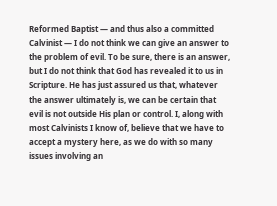Reformed Baptist — and thus also a committed Calvinist — I do not think we can give an answer to the problem of evil. To be sure, there is an answer, but I do not think that God has revealed it to us in Scripture. He has just assured us that, whatever the answer ultimately is, we can be certain that evil is not outside His plan or control. I, along with most Calvinists I know of, believe that we have to accept a mystery here, as we do with so many issues involving an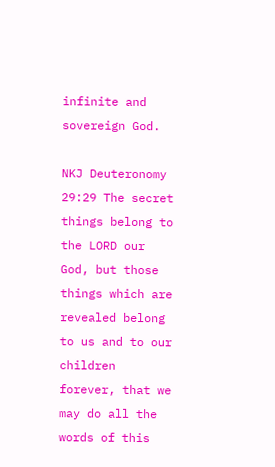infinite and sovereign God.

NKJ Deuteronomy 29:29 The secret things belong to the LORD our God, but those things which are revealed belong to us and to our children forever, that we may do all the words of this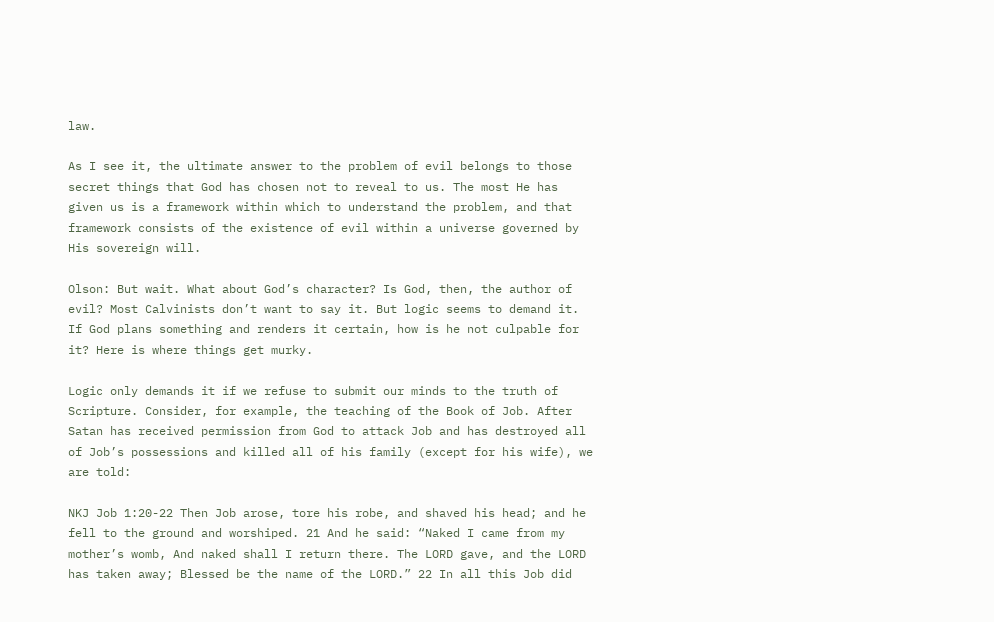law.

As I see it, the ultimate answer to the problem of evil belongs to those secret things that God has chosen not to reveal to us. The most He has given us is a framework within which to understand the problem, and that framework consists of the existence of evil within a universe governed by His sovereign will.

Olson: But wait. What about God’s character? Is God, then, the author of evil? Most Calvinists don’t want to say it. But logic seems to demand it. If God plans something and renders it certain, how is he not culpable for it? Here is where things get murky.

Logic only demands it if we refuse to submit our minds to the truth of Scripture. Consider, for example, the teaching of the Book of Job. After Satan has received permission from God to attack Job and has destroyed all of Job’s possessions and killed all of his family (except for his wife), we are told:

NKJ Job 1:20-22 Then Job arose, tore his robe, and shaved his head; and he fell to the ground and worshiped. 21 And he said: “Naked I came from my mother’s womb, And naked shall I return there. The LORD gave, and the LORD has taken away; Blessed be the name of the LORD.” 22 In all this Job did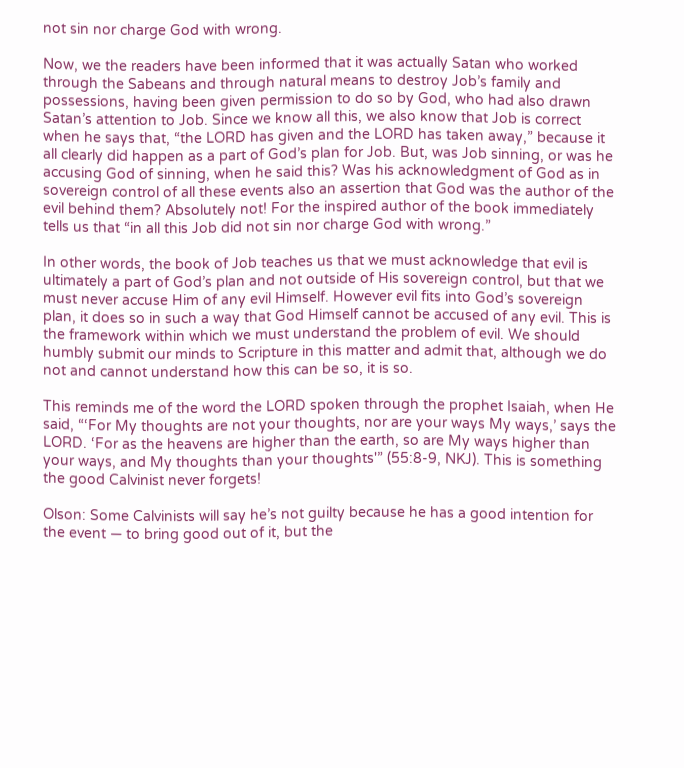not sin nor charge God with wrong.

Now, we the readers have been informed that it was actually Satan who worked through the Sabeans and through natural means to destroy Job’s family and possessions, having been given permission to do so by God, who had also drawn Satan’s attention to Job. Since we know all this, we also know that Job is correct when he says that, “the LORD has given and the LORD has taken away,” because it all clearly did happen as a part of God’s plan for Job. But, was Job sinning, or was he accusing God of sinning, when he said this? Was his acknowledgment of God as in sovereign control of all these events also an assertion that God was the author of the evil behind them? Absolutely not! For the inspired author of the book immediately tells us that “in all this Job did not sin nor charge God with wrong.”

In other words, the book of Job teaches us that we must acknowledge that evil is ultimately a part of God’s plan and not outside of His sovereign control, but that we must never accuse Him of any evil Himself. However evil fits into God’s sovereign plan, it does so in such a way that God Himself cannot be accused of any evil. This is the framework within which we must understand the problem of evil. We should humbly submit our minds to Scripture in this matter and admit that, although we do not and cannot understand how this can be so, it is so.

This reminds me of the word the LORD spoken through the prophet Isaiah, when He said, “‘For My thoughts are not your thoughts, nor are your ways My ways,’ says the LORD. ‘For as the heavens are higher than the earth, so are My ways higher than your ways, and My thoughts than your thoughts'” (55:8-9, NKJ). This is something the good Calvinist never forgets!

Olson: Some Calvinists will say he’s not guilty because he has a good intention for the event — to bring good out of it, but the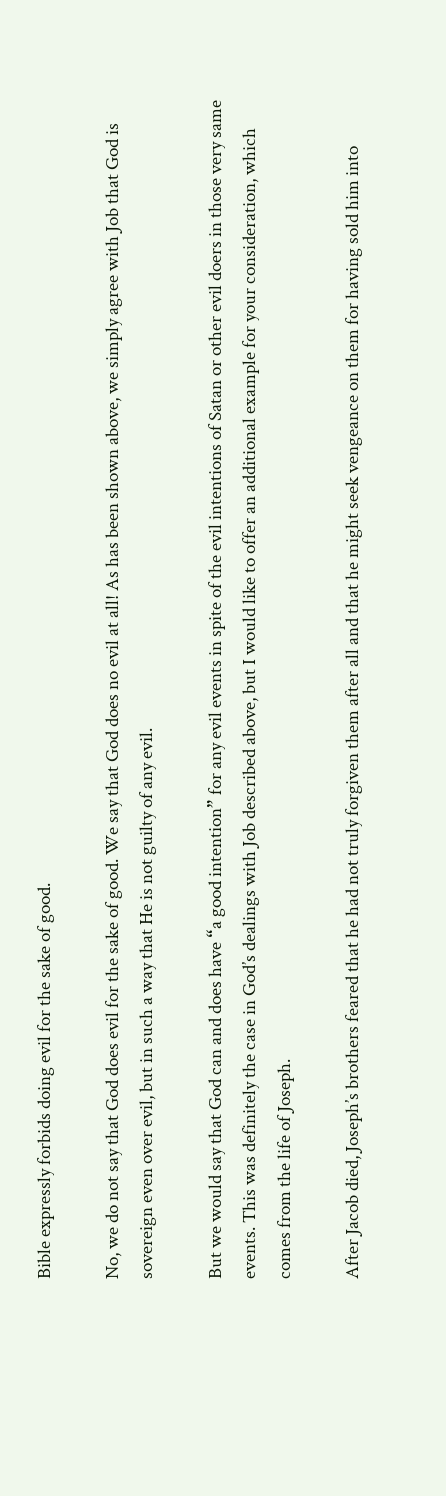Bible expressly forbids doing evil for the sake of good.

No, we do not say that God does evil for the sake of good. We say that God does no evil at all! As has been shown above, we simply agree with Job that God is sovereign even over evil, but in such a way that He is not guilty of any evil.

But we would say that God can and does have “a good intention” for any evil events in spite of the evil intentions of Satan or other evil doers in those very same events. This was definitely the case in God’s dealings with Job described above, but I would like to offer an additional example for your consideration, which comes from the life of Joseph.

After Jacob died, Joseph’s brothers feared that he had not truly forgiven them after all and that he might seek vengeance on them for having sold him into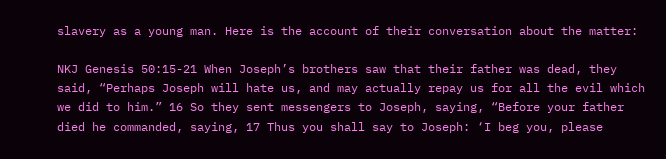slavery as a young man. Here is the account of their conversation about the matter:

NKJ Genesis 50:15-21 When Joseph’s brothers saw that their father was dead, they said, “Perhaps Joseph will hate us, and may actually repay us for all the evil which we did to him.” 16 So they sent messengers to Joseph, saying, “Before your father died he commanded, saying, 17 Thus you shall say to Joseph: ‘I beg you, please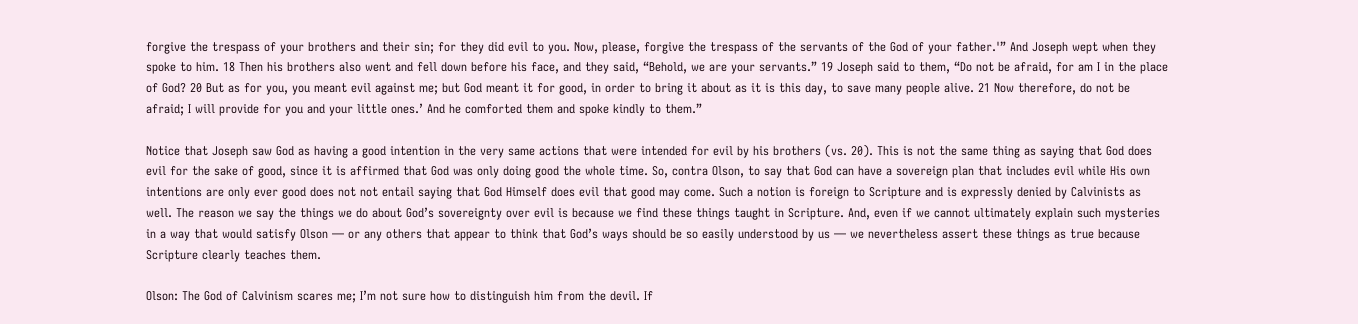forgive the trespass of your brothers and their sin; for they did evil to you. Now, please, forgive the trespass of the servants of the God of your father.'” And Joseph wept when they spoke to him. 18 Then his brothers also went and fell down before his face, and they said, “Behold, we are your servants.” 19 Joseph said to them, “Do not be afraid, for am I in the place of God? 20 But as for you, you meant evil against me; but God meant it for good, in order to bring it about as it is this day, to save many people alive. 21 Now therefore, do not be afraid; I will provide for you and your little ones.’ And he comforted them and spoke kindly to them.”

Notice that Joseph saw God as having a good intention in the very same actions that were intended for evil by his brothers (vs. 20). This is not the same thing as saying that God does evil for the sake of good, since it is affirmed that God was only doing good the whole time. So, contra Olson, to say that God can have a sovereign plan that includes evil while His own intentions are only ever good does not not entail saying that God Himself does evil that good may come. Such a notion is foreign to Scripture and is expressly denied by Calvinists as well. The reason we say the things we do about God’s sovereignty over evil is because we find these things taught in Scripture. And, even if we cannot ultimately explain such mysteries in a way that would satisfy Olson — or any others that appear to think that God’s ways should be so easily understood by us — we nevertheless assert these things as true because Scripture clearly teaches them.

Olson: The God of Calvinism scares me; I’m not sure how to distinguish him from the devil. If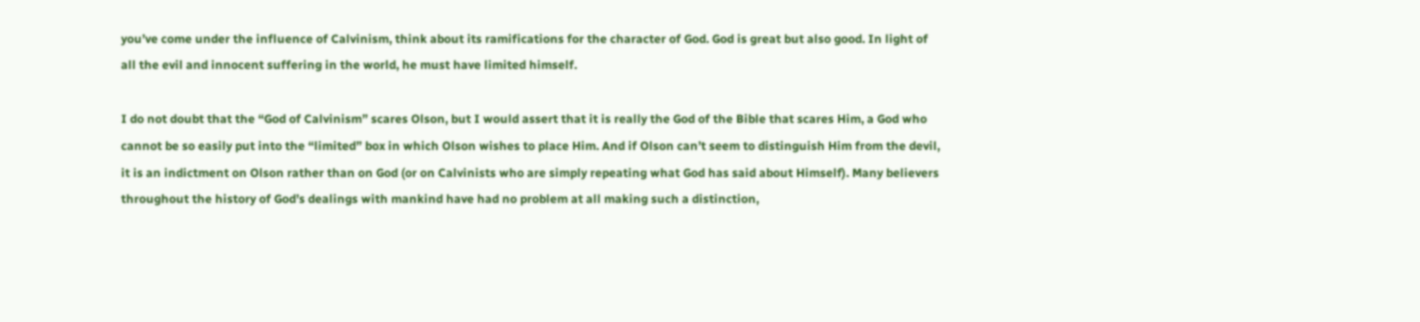you’ve come under the influence of Calvinism, think about its ramifications for the character of God. God is great but also good. In light of all the evil and innocent suffering in the world, he must have limited himself.

I do not doubt that the “God of Calvinism” scares Olson, but I would assert that it is really the God of the Bible that scares Him, a God who cannot be so easily put into the “limited” box in which Olson wishes to place Him. And if Olson can’t seem to distinguish Him from the devil, it is an indictment on Olson rather than on God (or on Calvinists who are simply repeating what God has said about Himself). Many believers throughout the history of God’s dealings with mankind have had no problem at all making such a distinction,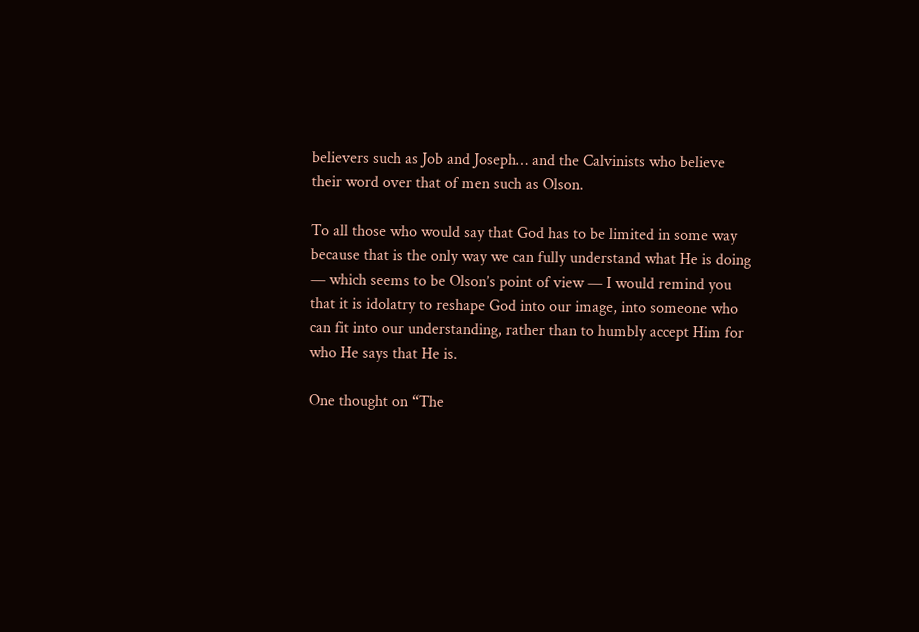believers such as Job and Joseph… and the Calvinists who believe their word over that of men such as Olson.

To all those who would say that God has to be limited in some way because that is the only way we can fully understand what He is doing — which seems to be Olson’s point of view — I would remind you that it is idolatry to reshape God into our image, into someone who can fit into our understanding, rather than to humbly accept Him for who He says that He is.

One thought on “The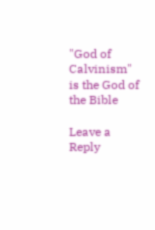"God of Calvinism" is the God of the Bible

Leave a Reply